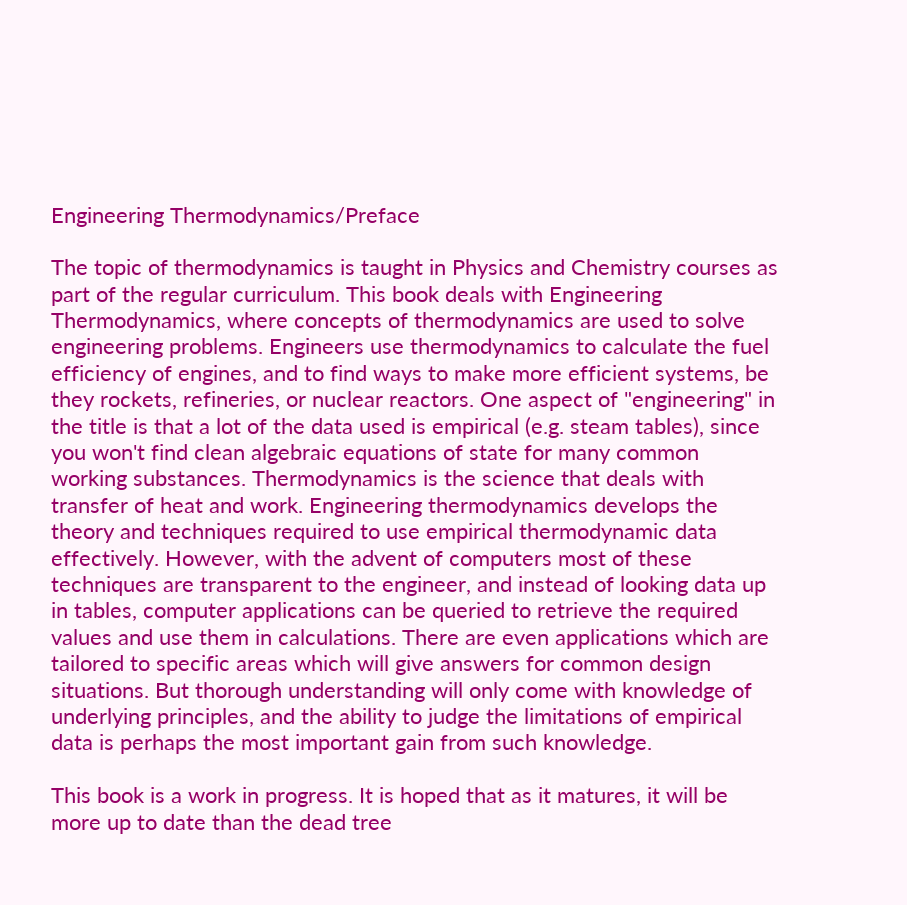Engineering Thermodynamics/Preface

The topic of thermodynamics is taught in Physics and Chemistry courses as part of the regular curriculum. This book deals with Engineering Thermodynamics, where concepts of thermodynamics are used to solve engineering problems. Engineers use thermodynamics to calculate the fuel efficiency of engines, and to find ways to make more efficient systems, be they rockets, refineries, or nuclear reactors. One aspect of "engineering" in the title is that a lot of the data used is empirical (e.g. steam tables), since you won't find clean algebraic equations of state for many common working substances. Thermodynamics is the science that deals with transfer of heat and work. Engineering thermodynamics develops the theory and techniques required to use empirical thermodynamic data effectively. However, with the advent of computers most of these techniques are transparent to the engineer, and instead of looking data up in tables, computer applications can be queried to retrieve the required values and use them in calculations. There are even applications which are tailored to specific areas which will give answers for common design situations. But thorough understanding will only come with knowledge of underlying principles, and the ability to judge the limitations of empirical data is perhaps the most important gain from such knowledge.

This book is a work in progress. It is hoped that as it matures, it will be more up to date than the dead tree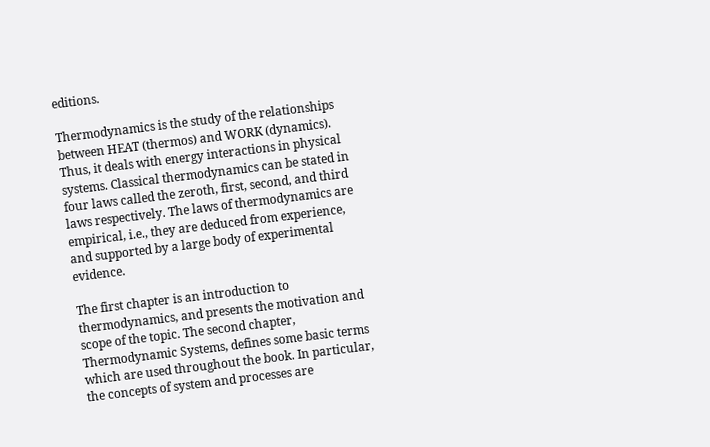editions.

Thermodynamics is the study of the relationships between HEAT (thermos) and WORK (dynamics). Thus, it deals with energy interactions in physical systems. Classical thermodynamics can be stated in four laws called the zeroth, first, second, and third laws respectively. The laws of thermodynamics are empirical, i.e., they are deduced from experience, and supported by a large body of experimental evidence.

The first chapter is an introduction to thermodynamics, and presents the motivation and scope of the topic. The second chapter, Thermodynamic Systems, defines some basic terms which are used throughout the book. In particular, the concepts of system and processes are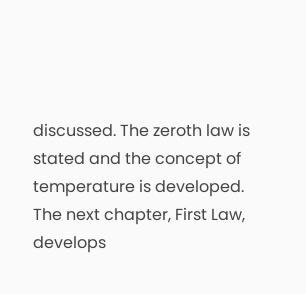discussed. The zeroth law is stated and the concept of temperature is developed. The next chapter, First Law, develops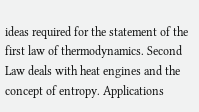ideas required for the statement of the first law of thermodynamics. Second Law deals with heat engines and the concept of entropy. Applications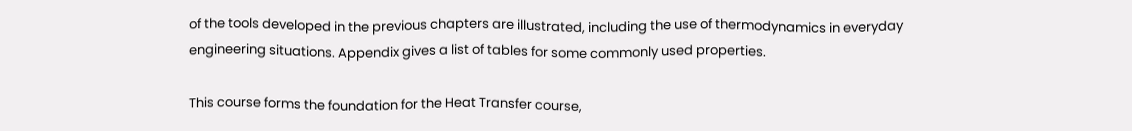of the tools developed in the previous chapters are illustrated, including the use of thermodynamics in everyday engineering situations. Appendix gives a list of tables for some commonly used properties.

This course forms the foundation for the Heat Transfer course,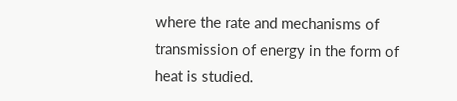where the rate and mechanisms of transmission of energy in the form of heat is studied.